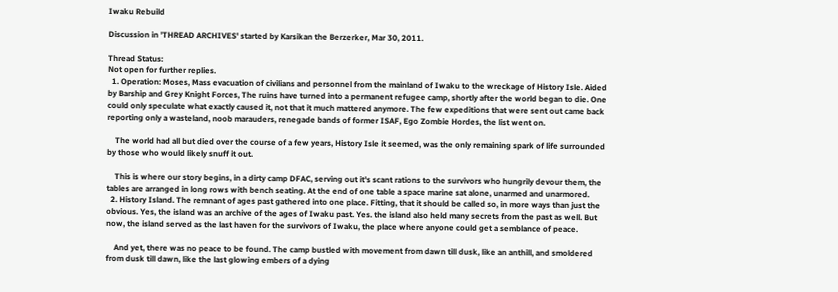Iwaku Rebuild

Discussion in 'THREAD ARCHIVES' started by Karsikan the Berzerker, Mar 30, 2011.

Thread Status:
Not open for further replies.
  1. Operation: Moses, Mass evacuation of civilians and personnel from the mainland of Iwaku to the wreckage of History Isle. Aided by Barship and Grey Knight Forces, The ruins have turned into a permanent refugee camp, shortly after the world began to die. One could only speculate what exactly caused it, not that it much mattered anymore. The few expeditions that were sent out came back reporting only a wasteland, noob marauders, renegade bands of former ISAF, Ego Zombie Hordes, the list went on.

    The world had all but died over the course of a few years, History Isle it seemed, was the only remaining spark of life surrounded by those who would likely snuff it out.

    This is where our story begins, in a dirty camp DFAC, serving out it's scant rations to the survivors who hungrily devour them, the tables are arranged in long rows with bench seating. At the end of one table a space marine sat alone, unarmed and unarmored.
  2. History Island. The remnant of ages past gathered into one place. Fitting, that it should be called so, in more ways than just the obvious. Yes, the island was an archive of the ages of Iwaku past. Yes. the island also held many secrets from the past as well. But now, the island served as the last haven for the survivors of Iwaku, the place where anyone could get a semblance of peace.

    And yet, there was no peace to be found. The camp bustled with movement from dawn till dusk, like an anthill, and smoldered from dusk till dawn, like the last glowing embers of a dying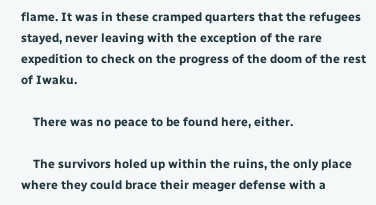flame. It was in these cramped quarters that the refugees stayed, never leaving with the exception of the rare expedition to check on the progress of the doom of the rest of Iwaku.

    There was no peace to be found here, either.

    The survivors holed up within the ruins, the only place where they could brace their meager defense with a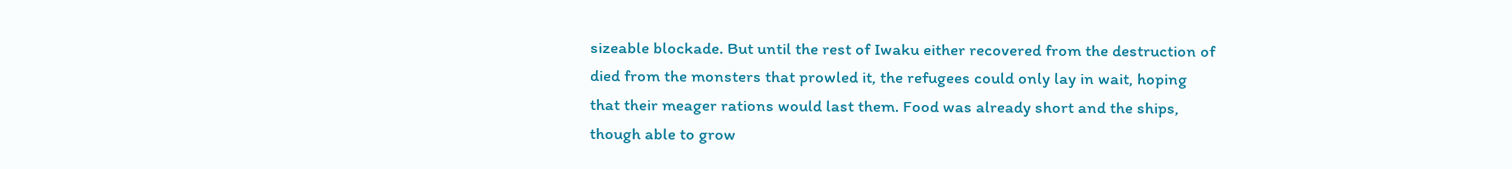sizeable blockade. But until the rest of Iwaku either recovered from the destruction of died from the monsters that prowled it, the refugees could only lay in wait, hoping that their meager rations would last them. Food was already short and the ships, though able to grow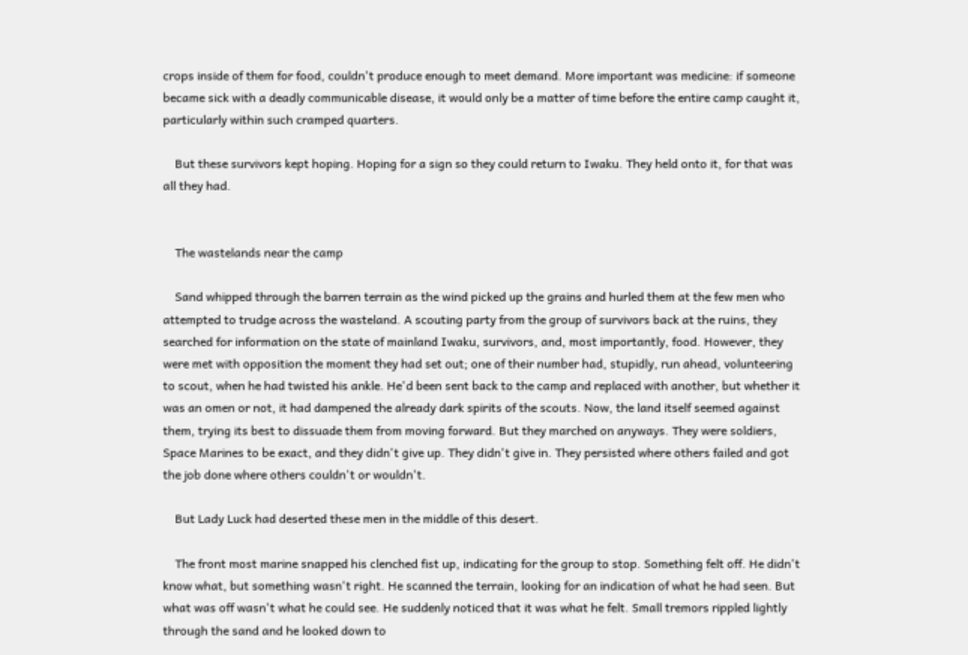crops inside of them for food, couldn't produce enough to meet demand. More important was medicine: if someone became sick with a deadly communicable disease, it would only be a matter of time before the entire camp caught it, particularly within such cramped quarters.

    But these survivors kept hoping. Hoping for a sign so they could return to Iwaku. They held onto it, for that was all they had.


    The wastelands near the camp

    Sand whipped through the barren terrain as the wind picked up the grains and hurled them at the few men who attempted to trudge across the wasteland. A scouting party from the group of survivors back at the ruins, they searched for information on the state of mainland Iwaku, survivors, and, most importantly, food. However, they were met with opposition the moment they had set out; one of their number had, stupidly, run ahead, volunteering to scout, when he had twisted his ankle. He'd been sent back to the camp and replaced with another, but whether it was an omen or not, it had dampened the already dark spirits of the scouts. Now, the land itself seemed against them, trying its best to dissuade them from moving forward. But they marched on anyways. They were soldiers, Space Marines to be exact, and they didn't give up. They didn't give in. They persisted where others failed and got the job done where others couldn't or wouldn't.

    But Lady Luck had deserted these men in the middle of this desert.

    The front most marine snapped his clenched fist up, indicating for the group to stop. Something felt off. He didn't know what, but something wasn't right. He scanned the terrain, looking for an indication of what he had seen. But what was off wasn't what he could see. He suddenly noticed that it was what he felt. Small tremors rippled lightly through the sand and he looked down to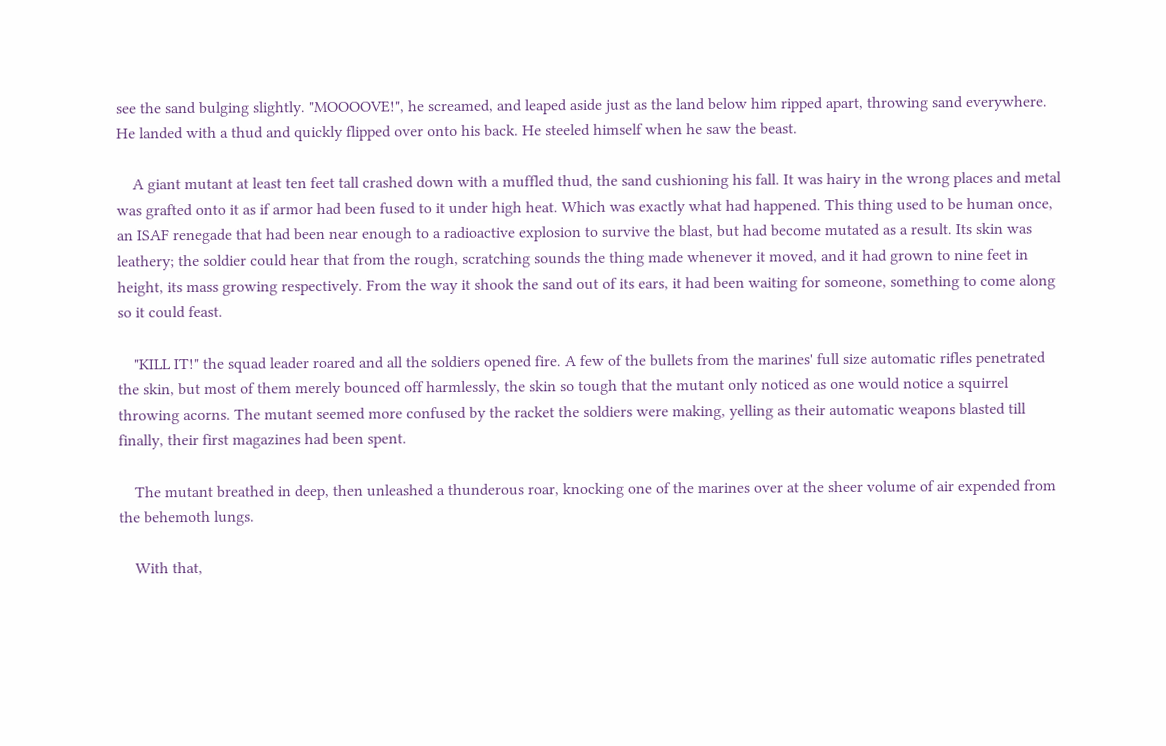see the sand bulging slightly. "MOOOOVE!", he screamed, and leaped aside just as the land below him ripped apart, throwing sand everywhere. He landed with a thud and quickly flipped over onto his back. He steeled himself when he saw the beast.

    A giant mutant at least ten feet tall crashed down with a muffled thud, the sand cushioning his fall. It was hairy in the wrong places and metal was grafted onto it as if armor had been fused to it under high heat. Which was exactly what had happened. This thing used to be human once, an ISAF renegade that had been near enough to a radioactive explosion to survive the blast, but had become mutated as a result. Its skin was leathery; the soldier could hear that from the rough, scratching sounds the thing made whenever it moved, and it had grown to nine feet in height, its mass growing respectively. From the way it shook the sand out of its ears, it had been waiting for someone, something to come along so it could feast.

    "KILL IT!" the squad leader roared and all the soldiers opened fire. A few of the bullets from the marines' full size automatic rifles penetrated the skin, but most of them merely bounced off harmlessly, the skin so tough that the mutant only noticed as one would notice a squirrel throwing acorns. The mutant seemed more confused by the racket the soldiers were making, yelling as their automatic weapons blasted till finally, their first magazines had been spent.

    The mutant breathed in deep, then unleashed a thunderous roar, knocking one of the marines over at the sheer volume of air expended from the behemoth lungs.

    With that,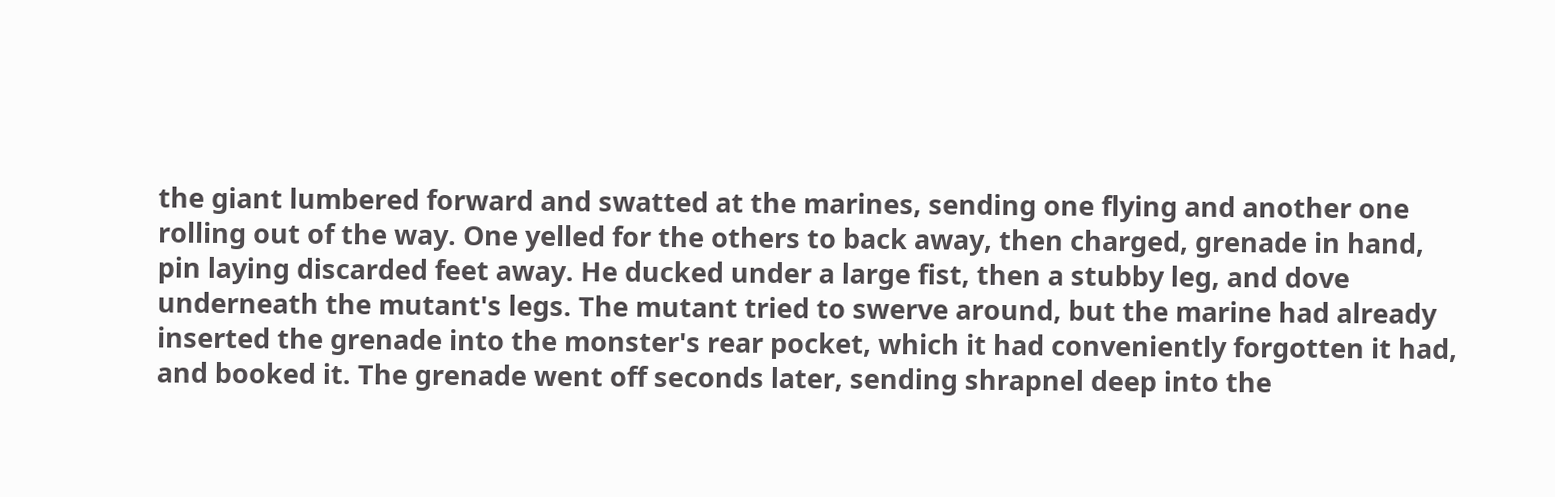the giant lumbered forward and swatted at the marines, sending one flying and another one rolling out of the way. One yelled for the others to back away, then charged, grenade in hand, pin laying discarded feet away. He ducked under a large fist, then a stubby leg, and dove underneath the mutant's legs. The mutant tried to swerve around, but the marine had already inserted the grenade into the monster's rear pocket, which it had conveniently forgotten it had, and booked it. The grenade went off seconds later, sending shrapnel deep into the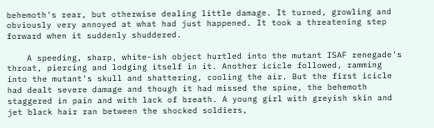behemoth's rear, but otherwise dealing little damage. It turned, growling and obviously very annoyed at what had just happened. It took a threatening step forward when it suddenly shuddered.

    A speeding, sharp, white-ish object hurtled into the mutant ISAF renegade's throat, piercing and lodging itself in it. Another icicle followed, ramming into the mutant's skull and shattering, cooling the air. But the first icicle had dealt severe damage and though it had missed the spine, the behemoth staggered in pain and with lack of breath. A young girl with greyish skin and jet black hair ran between the shocked soldiers,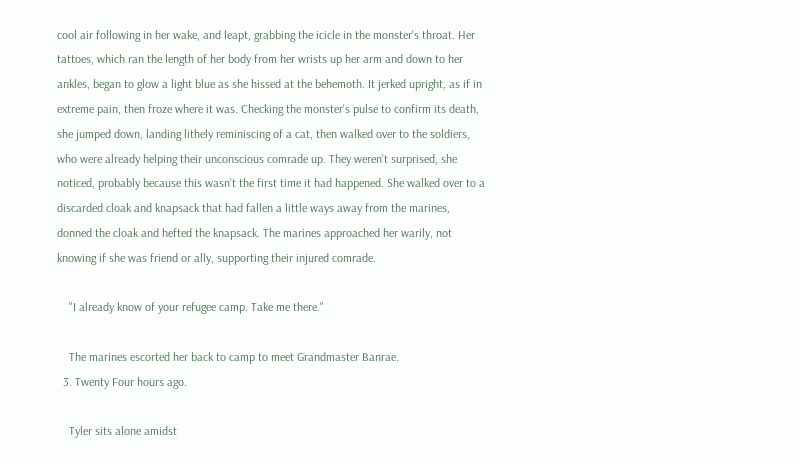cool air following in her wake, and leapt, grabbing the icicle in the monster's throat. Her tattoes, which ran the length of her body from her wrists up her arm and down to her ankles, began to glow a light blue as she hissed at the behemoth. It jerked upright, as if in extreme pain, then froze where it was. Checking the monster's pulse to confirm its death, she jumped down, landing lithely reminiscing of a cat, then walked over to the soldiers, who were already helping their unconscious comrade up. They weren't surprised, she noticed, probably because this wasn't the first time it had happened. She walked over to a discarded cloak and knapsack that had fallen a little ways away from the marines, donned the cloak and hefted the knapsack. The marines approached her warily, not knowing if she was friend or ally, supporting their injured comrade.

    "I already know of your refugee camp. Take me there."

    The marines escorted her back to camp to meet Grandmaster Banrae.
  3. Twenty Four hours ago.

    Tyler sits alone amidst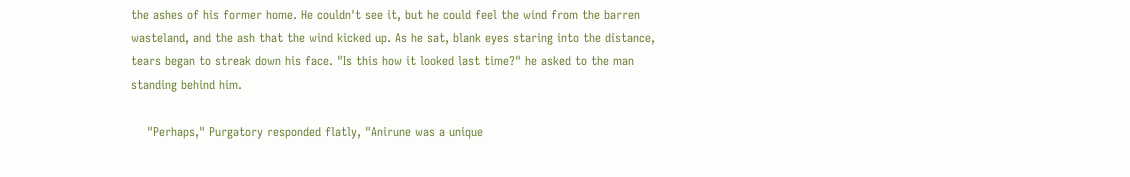the ashes of his former home. He couldn't see it, but he could feel the wind from the barren wasteland, and the ash that the wind kicked up. As he sat, blank eyes staring into the distance, tears began to streak down his face. "Is this how it looked last time?" he asked to the man standing behind him.

    "Perhaps," Purgatory responded flatly, "Anirune was a unique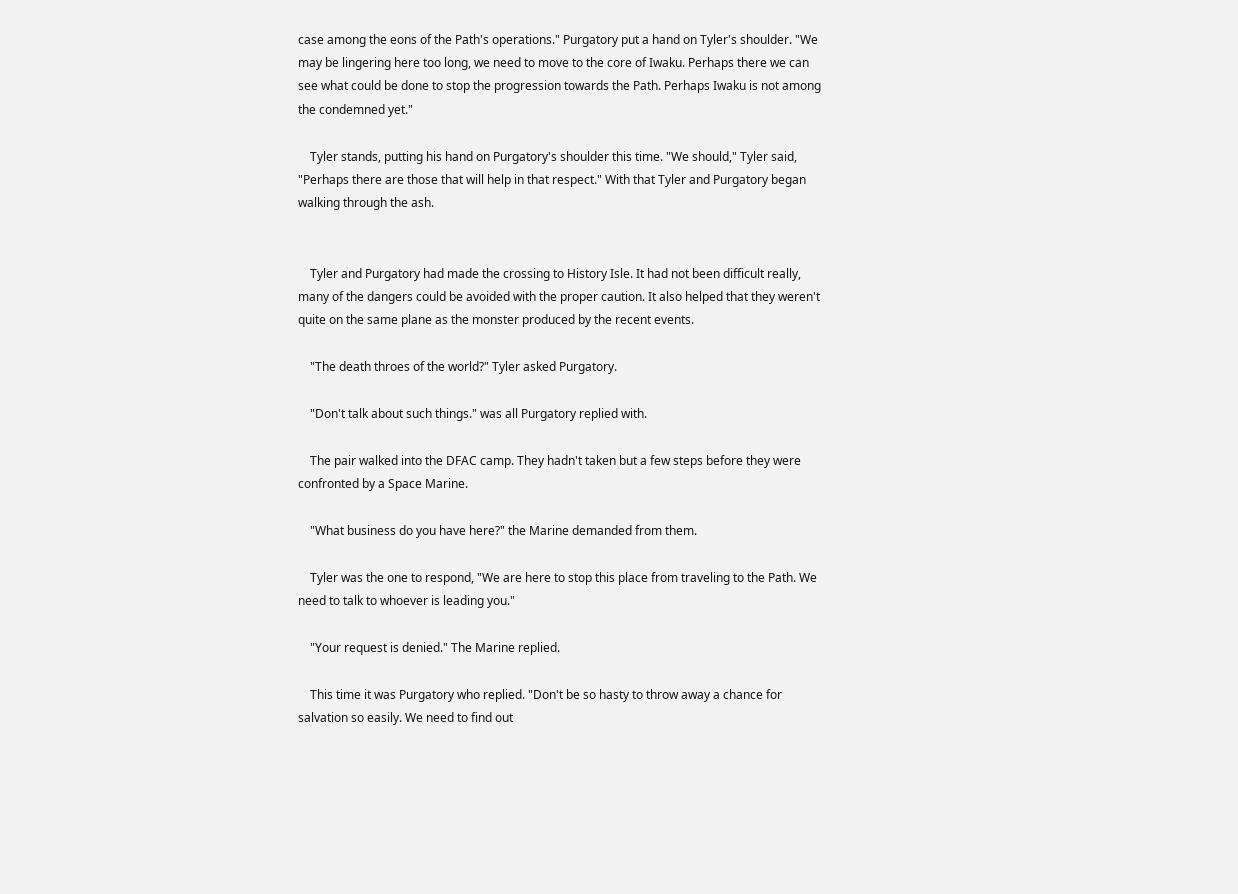case among the eons of the Path's operations." Purgatory put a hand on Tyler's shoulder. "We may be lingering here too long, we need to move to the core of Iwaku. Perhaps there we can see what could be done to stop the progression towards the Path. Perhaps Iwaku is not among the condemned yet."

    Tyler stands, putting his hand on Purgatory's shoulder this time. "We should," Tyler said, "Perhaps there are those that will help in that respect." With that Tyler and Purgatory began walking through the ash.


    Tyler and Purgatory had made the crossing to History Isle. It had not been difficult really, many of the dangers could be avoided with the proper caution. It also helped that they weren't quite on the same plane as the monster produced by the recent events.

    "The death throes of the world?" Tyler asked Purgatory.

    "Don't talk about such things." was all Purgatory replied with.

    The pair walked into the DFAC camp. They hadn't taken but a few steps before they were confronted by a Space Marine.

    "What business do you have here?" the Marine demanded from them.

    Tyler was the one to respond, "We are here to stop this place from traveling to the Path. We need to talk to whoever is leading you."

    "Your request is denied." The Marine replied.

    This time it was Purgatory who replied. "Don't be so hasty to throw away a chance for salvation so easily. We need to find out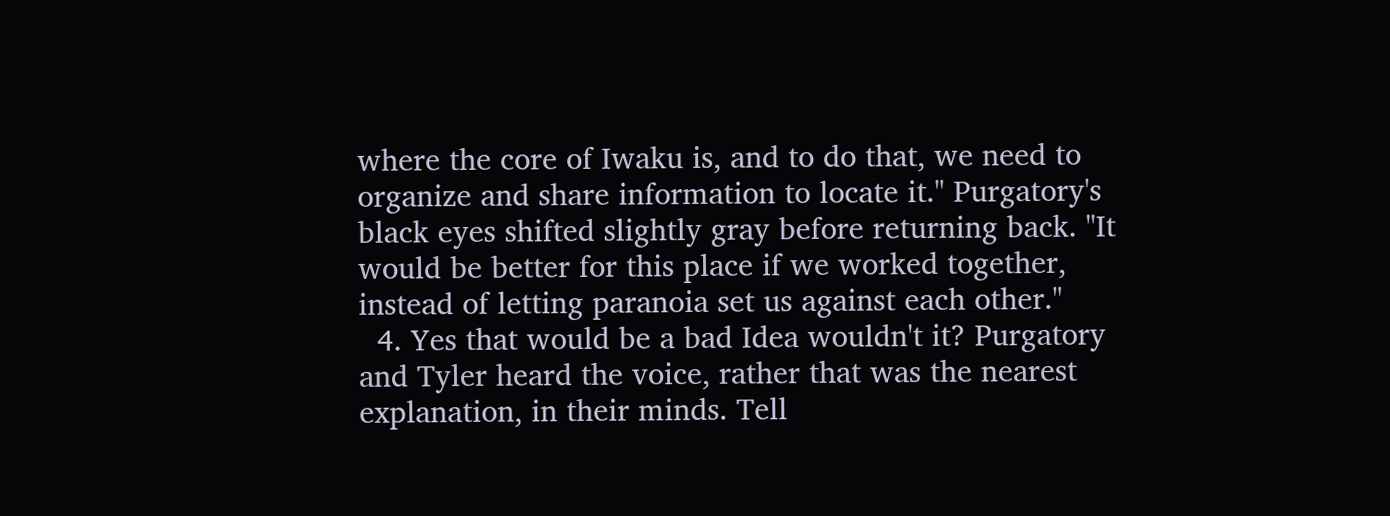where the core of Iwaku is, and to do that, we need to organize and share information to locate it." Purgatory's black eyes shifted slightly gray before returning back. "It would be better for this place if we worked together, instead of letting paranoia set us against each other."
  4. Yes that would be a bad Idea wouldn't it? Purgatory and Tyler heard the voice, rather that was the nearest explanation, in their minds. Tell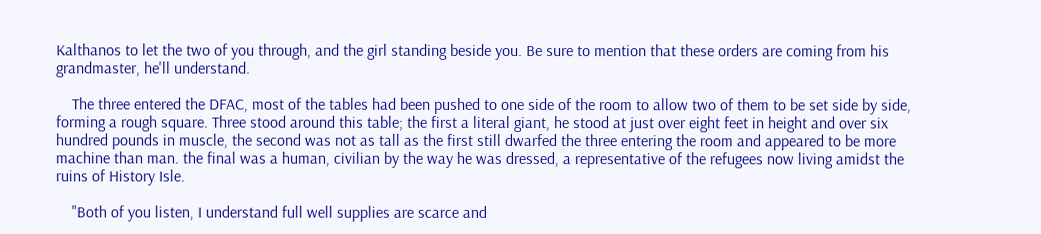Kalthanos to let the two of you through, and the girl standing beside you. Be sure to mention that these orders are coming from his grandmaster, he'll understand.

    The three entered the DFAC, most of the tables had been pushed to one side of the room to allow two of them to be set side by side, forming a rough square. Three stood around this table; the first a literal giant, he stood at just over eight feet in height and over six hundred pounds in muscle, the second was not as tall as the first still dwarfed the three entering the room and appeared to be more machine than man. the final was a human, civilian by the way he was dressed, a representative of the refugees now living amidst the ruins of History Isle.

    "Both of you listen, I understand full well supplies are scarce and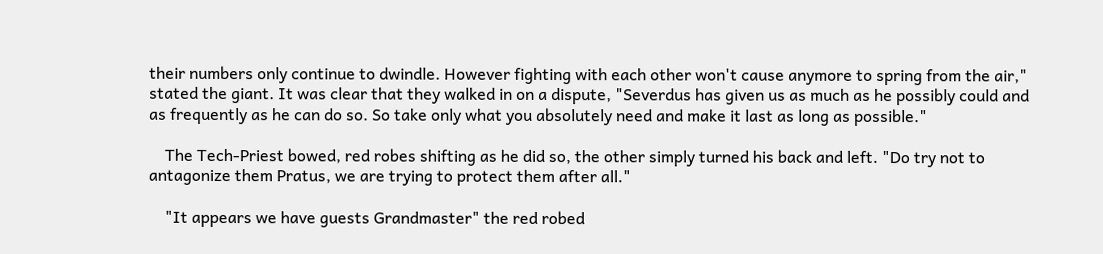their numbers only continue to dwindle. However fighting with each other won't cause anymore to spring from the air," stated the giant. It was clear that they walked in on a dispute, "Severdus has given us as much as he possibly could and as frequently as he can do so. So take only what you absolutely need and make it last as long as possible."

    The Tech-Priest bowed, red robes shifting as he did so, the other simply turned his back and left. "Do try not to antagonize them Pratus, we are trying to protect them after all."

    "It appears we have guests Grandmaster" the red robed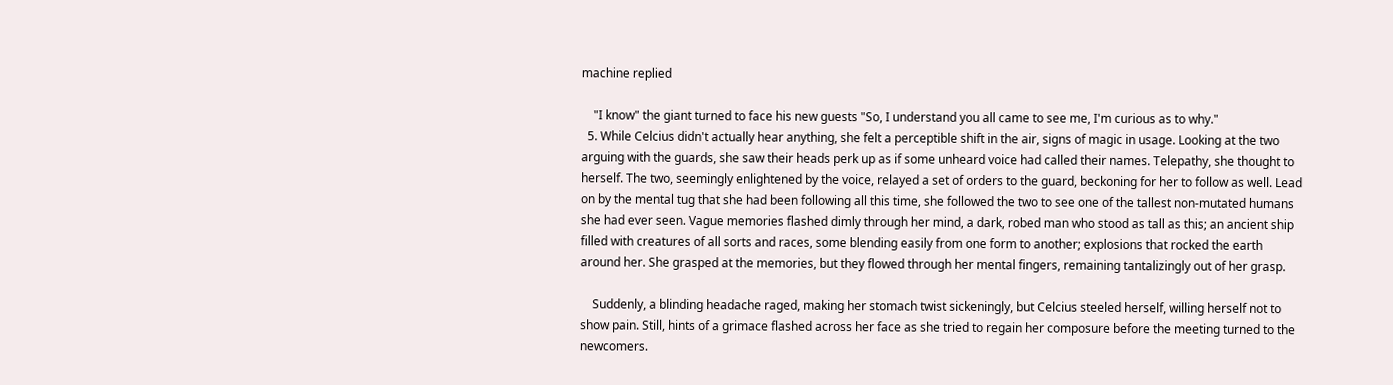machine replied

    "I know" the giant turned to face his new guests "So, I understand you all came to see me, I'm curious as to why."
  5. While Celcius didn't actually hear anything, she felt a perceptible shift in the air, signs of magic in usage. Looking at the two arguing with the guards, she saw their heads perk up as if some unheard voice had called their names. Telepathy, she thought to herself. The two, seemingly enlightened by the voice, relayed a set of orders to the guard, beckoning for her to follow as well. Lead on by the mental tug that she had been following all this time, she followed the two to see one of the tallest non-mutated humans she had ever seen. Vague memories flashed dimly through her mind, a dark, robed man who stood as tall as this; an ancient ship filled with creatures of all sorts and races, some blending easily from one form to another; explosions that rocked the earth around her. She grasped at the memories, but they flowed through her mental fingers, remaining tantalizingly out of her grasp.

    Suddenly, a blinding headache raged, making her stomach twist sickeningly, but Celcius steeled herself, willing herself not to show pain. Still, hints of a grimace flashed across her face as she tried to regain her composure before the meeting turned to the newcomers.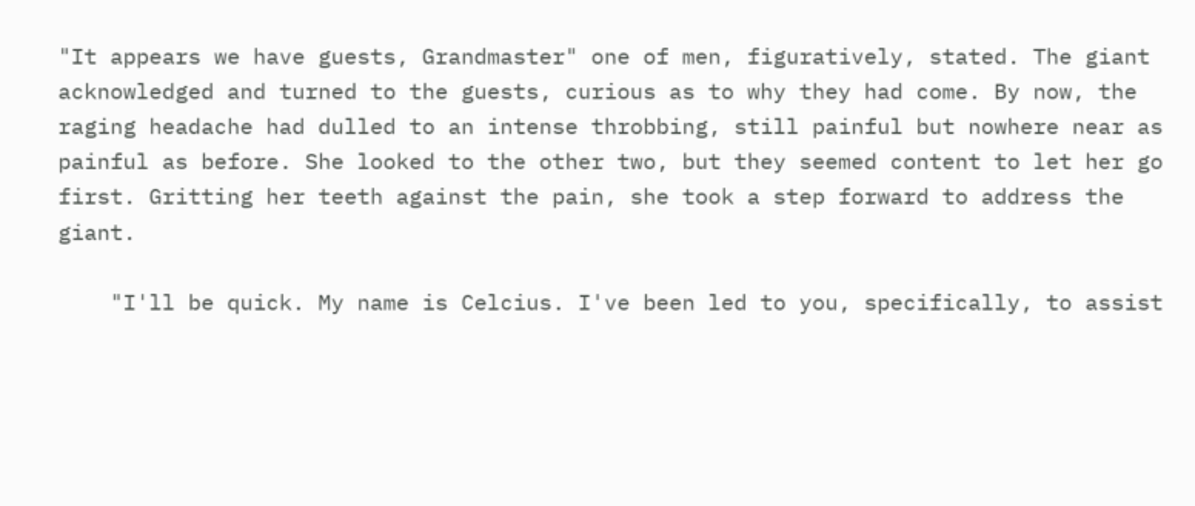"It appears we have guests, Grandmaster" one of men, figuratively, stated. The giant acknowledged and turned to the guests, curious as to why they had come. By now, the raging headache had dulled to an intense throbbing, still painful but nowhere near as painful as before. She looked to the other two, but they seemed content to let her go first. Gritting her teeth against the pain, she took a step forward to address the giant.

    "I'll be quick. My name is Celcius. I've been led to you, specifically, to assist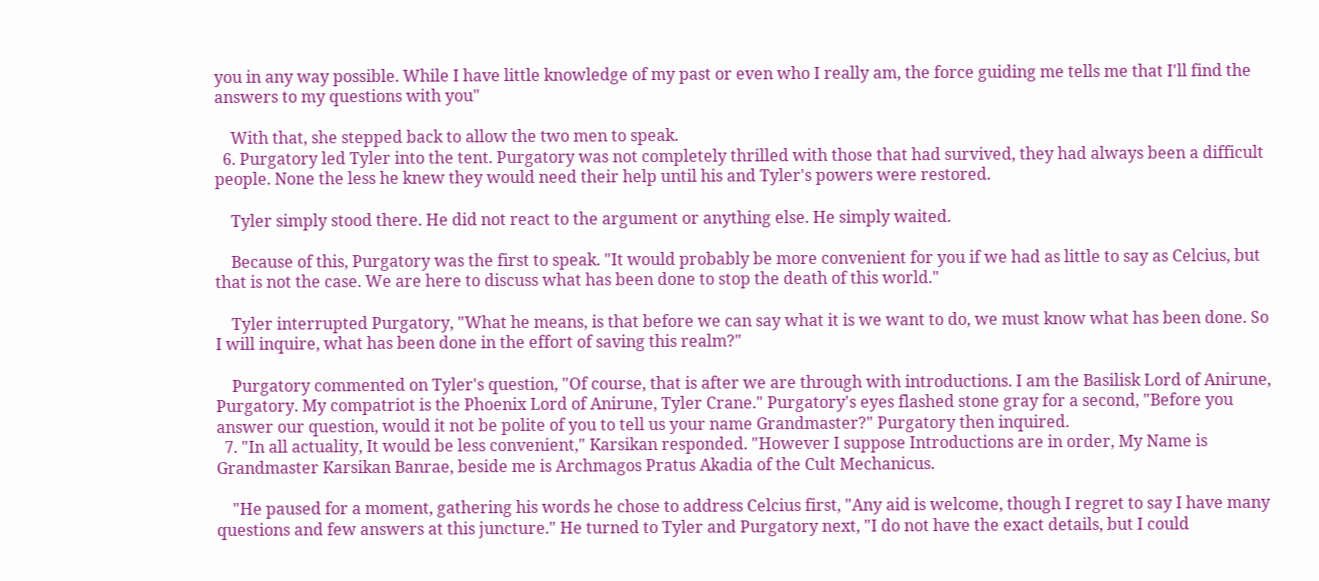you in any way possible. While I have little knowledge of my past or even who I really am, the force guiding me tells me that I'll find the answers to my questions with you"

    With that, she stepped back to allow the two men to speak.
  6. Purgatory led Tyler into the tent. Purgatory was not completely thrilled with those that had survived, they had always been a difficult people. None the less he knew they would need their help until his and Tyler's powers were restored.

    Tyler simply stood there. He did not react to the argument or anything else. He simply waited.

    Because of this, Purgatory was the first to speak. "It would probably be more convenient for you if we had as little to say as Celcius, but that is not the case. We are here to discuss what has been done to stop the death of this world."

    Tyler interrupted Purgatory, "What he means, is that before we can say what it is we want to do, we must know what has been done. So I will inquire, what has been done in the effort of saving this realm?"

    Purgatory commented on Tyler's question, "Of course, that is after we are through with introductions. I am the Basilisk Lord of Anirune, Purgatory. My compatriot is the Phoenix Lord of Anirune, Tyler Crane." Purgatory's eyes flashed stone gray for a second, "Before you answer our question, would it not be polite of you to tell us your name Grandmaster?" Purgatory then inquired.
  7. "In all actuality, It would be less convenient," Karsikan responded. "However I suppose Introductions are in order, My Name is Grandmaster Karsikan Banrae, beside me is Archmagos Pratus Akadia of the Cult Mechanicus.

    "He paused for a moment, gathering his words he chose to address Celcius first, "Any aid is welcome, though I regret to say I have many questions and few answers at this juncture." He turned to Tyler and Purgatory next, "I do not have the exact details, but I could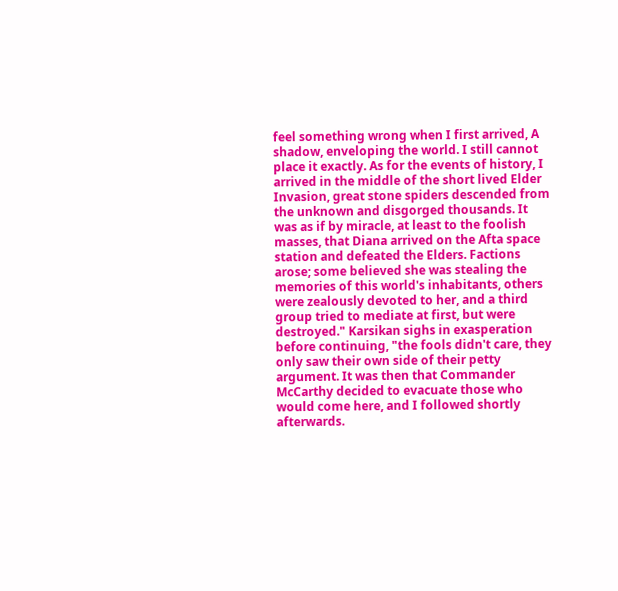feel something wrong when I first arrived, A shadow, enveloping the world. I still cannot place it exactly. As for the events of history, I arrived in the middle of the short lived Elder Invasion, great stone spiders descended from the unknown and disgorged thousands. It was as if by miracle, at least to the foolish masses, that Diana arrived on the Afta space station and defeated the Elders. Factions arose; some believed she was stealing the memories of this world's inhabitants, others were zealously devoted to her, and a third group tried to mediate at first, but were destroyed." Karsikan sighs in exasperation before continuing, "the fools didn't care, they only saw their own side of their petty argument. It was then that Commander McCarthy decided to evacuate those who would come here, and I followed shortly afterwards.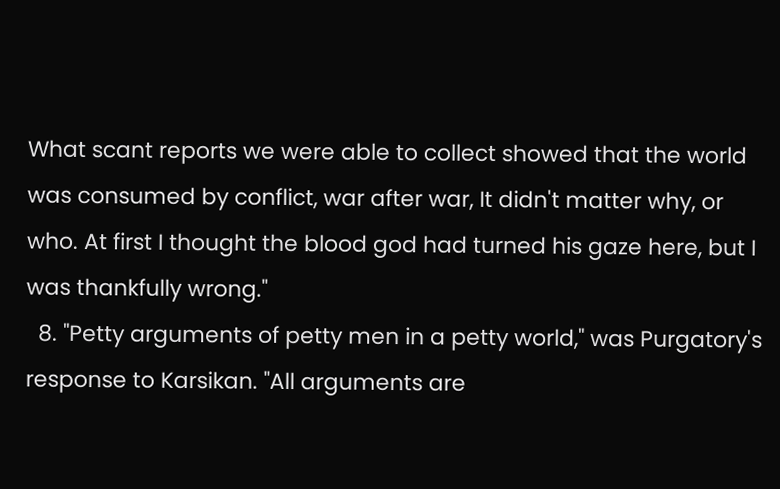What scant reports we were able to collect showed that the world was consumed by conflict, war after war, It didn't matter why, or who. At first I thought the blood god had turned his gaze here, but I was thankfully wrong."
  8. "Petty arguments of petty men in a petty world," was Purgatory's response to Karsikan. "All arguments are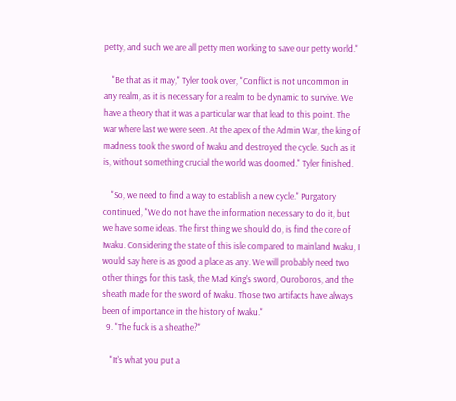petty, and such we are all petty men working to save our petty world."

    "Be that as it may," Tyler took over, "Conflict is not uncommon in any realm, as it is necessary for a realm to be dynamic to survive. We have a theory that it was a particular war that lead to this point. The war where last we were seen. At the apex of the Admin War, the king of madness took the sword of Iwaku and destroyed the cycle. Such as it is, without something crucial the world was doomed." Tyler finished.

    "So, we need to find a way to establish a new cycle." Purgatory continued, "We do not have the information necessary to do it, but we have some ideas. The first thing we should do, is find the core of Iwaku. Considering the state of this isle compared to mainland Iwaku, I would say here is as good a place as any. We will probably need two other things for this task, the Mad King's sword, Ouroboros, and the sheath made for the sword of Iwaku. Those two artifacts have always been of importance in the history of Iwaku."
  9. "The fuck is a sheathe?"

    "It's what you put a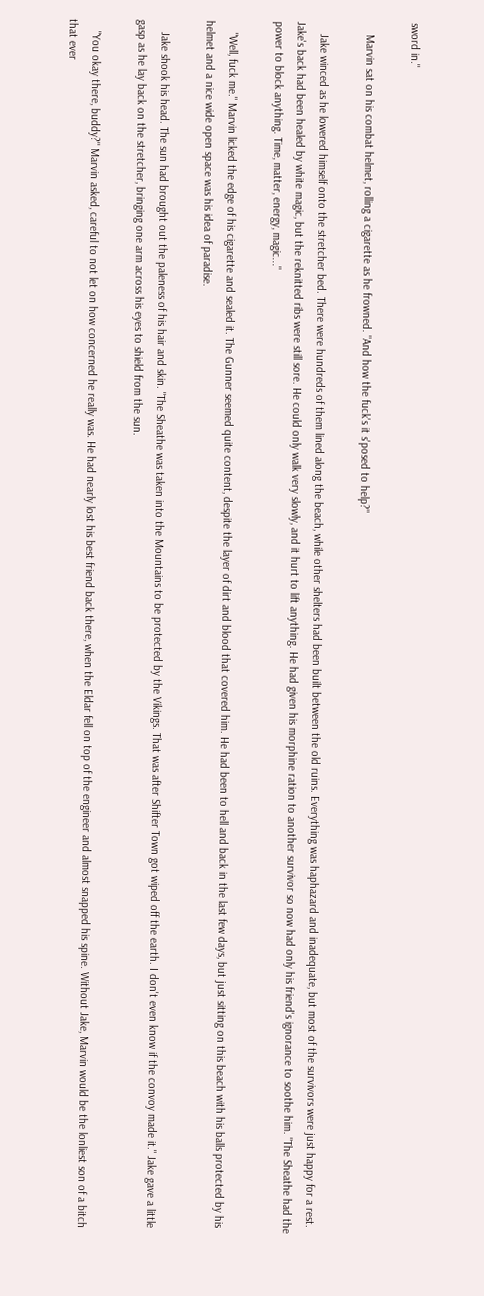sword in."

    Marvin sat on his combat helmet, rolling a cigarette as he frowned. "And how the fuck's it s'posed to help?"

    Jake winced as he lowered himself onto the stretcher bed. There were hundreds of them lined along the beach, while other shelters had been built between the old ruins. Everything was haphazard and inadequate, but most of the survivors were just happy for a rest. Jake's back had been healed by white magic, but the reknitted ribs were still sore. He could only walk very slowly, and it hurt to lift anything. He had given his morphine ration to another survivor so now had only his friend's ignorance to soothe him. "The Sheathe had the power to block anything. Time, matter, energy, magic..."

    "Well, fuck me." Marvin licked the edge of his cigarette and sealed it. The Gunner seemed quite content, despite the layer of dirt and blood that covered him. He had been to hell and back in the last few days, but just sitting on this beach with his balls protected by his helmet and a nice wide open space was his idea of paradise.

    Jake shook his head. The sun had brought out the paleness of his hair and skin. "The Sheathe was taken into the Mountains to be protected by the Vikings. That was after Shifter Town got wiped off the earth. I don't even know if the convoy made it." Jake gave a little gasp as he lay back on the stretcher, bringing one arm across his eyes to shield from the sun.

    "You okay there, buddy?" Marvin asked, careful to not let on how concerned he really was. He had nearly lost his best friend back there, when the Eldar fell on top of the engineer and almost snapped his spine. Without Jake, Marvin would be the lonliest son of a bitch that ever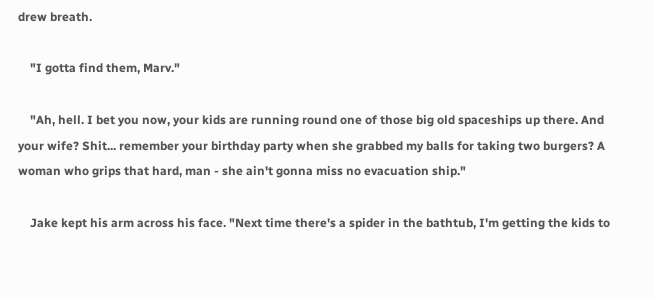drew breath.

    "I gotta find them, Marv."

    "Ah, hell. I bet you now, your kids are running round one of those big old spaceships up there. And your wife? Shit... remember your birthday party when she grabbed my balls for taking two burgers? A woman who grips that hard, man - she ain't gonna miss no evacuation ship."

    Jake kept his arm across his face. "Next time there's a spider in the bathtub, I'm getting the kids to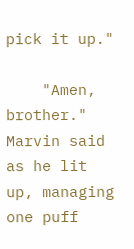pick it up."

    "Amen, brother." Marvin said as he lit up, managing one puff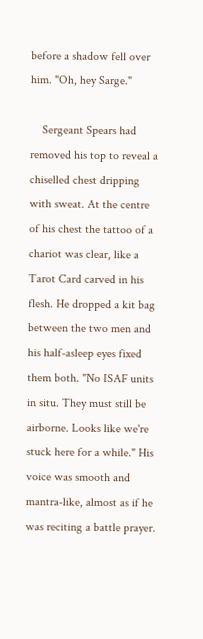before a shadow fell over him. "Oh, hey Sarge."

    Sergeant Spears had removed his top to reveal a chiselled chest dripping with sweat. At the centre of his chest the tattoo of a chariot was clear, like a Tarot Card carved in his flesh. He dropped a kit bag between the two men and his half-asleep eyes fixed them both. "No ISAF units in situ. They must still be airborne. Looks like we're stuck here for a while." His voice was smooth and mantra-like, almost as if he was reciting a battle prayer.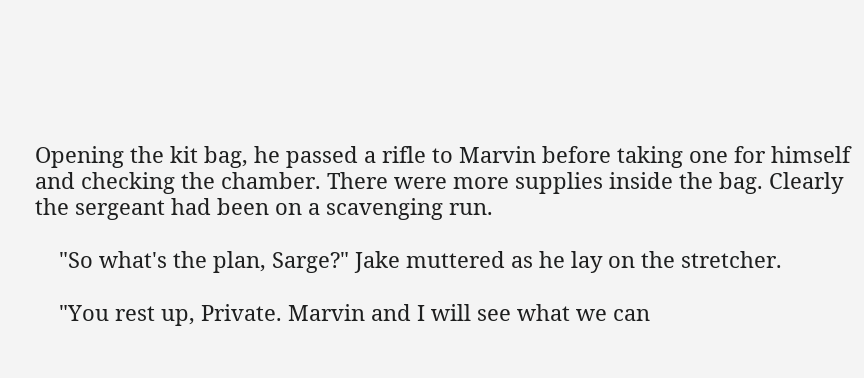Opening the kit bag, he passed a rifle to Marvin before taking one for himself and checking the chamber. There were more supplies inside the bag. Clearly the sergeant had been on a scavenging run.

    "So what's the plan, Sarge?" Jake muttered as he lay on the stretcher.

    "You rest up, Private. Marvin and I will see what we can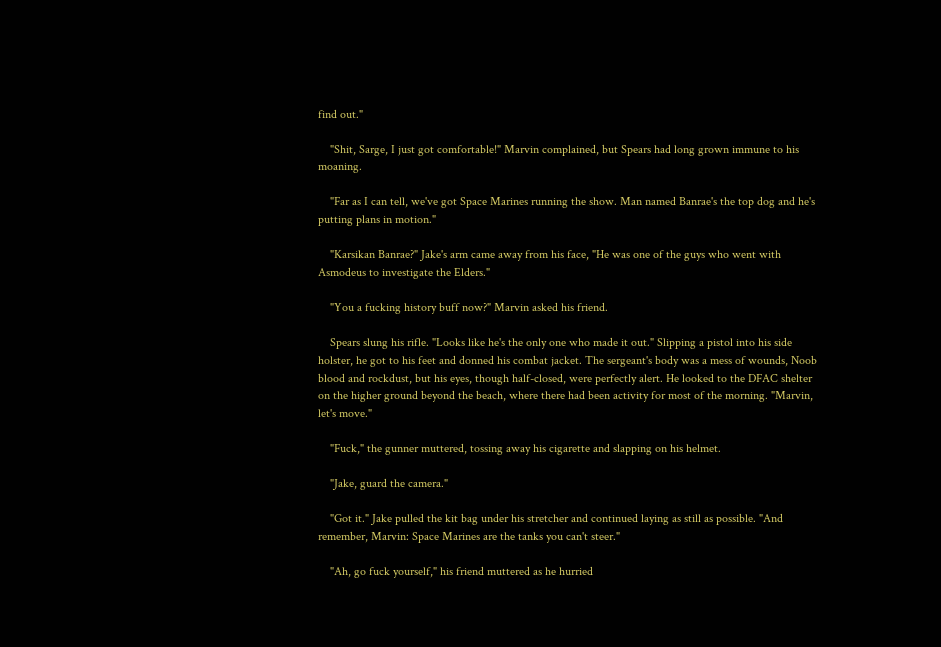find out."

    "Shit, Sarge, I just got comfortable!" Marvin complained, but Spears had long grown immune to his moaning.

    "Far as I can tell, we've got Space Marines running the show. Man named Banrae's the top dog and he's putting plans in motion."

    "Karsikan Banrae?" Jake's arm came away from his face, "He was one of the guys who went with Asmodeus to investigate the Elders."

    "You a fucking history buff now?" Marvin asked his friend.

    Spears slung his rifle. "Looks like he's the only one who made it out." Slipping a pistol into his side holster, he got to his feet and donned his combat jacket. The sergeant's body was a mess of wounds, Noob blood and rockdust, but his eyes, though half-closed, were perfectly alert. He looked to the DFAC shelter on the higher ground beyond the beach, where there had been activity for most of the morning. "Marvin, let's move."

    "Fuck," the gunner muttered, tossing away his cigarette and slapping on his helmet.

    "Jake, guard the camera."

    "Got it." Jake pulled the kit bag under his stretcher and continued laying as still as possible. "And remember, Marvin: Space Marines are the tanks you can't steer."

    "Ah, go fuck yourself," his friend muttered as he hurried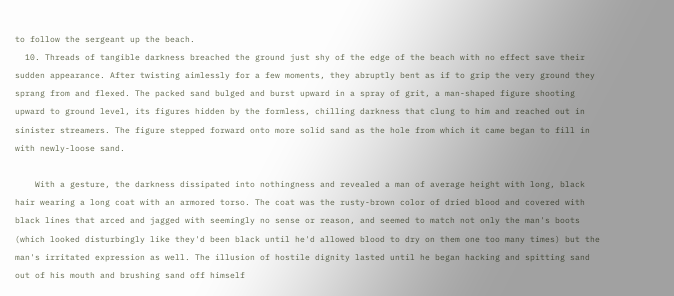to follow the sergeant up the beach.
  10. Threads of tangible darkness breached the ground just shy of the edge of the beach with no effect save their sudden appearance. After twisting aimlessly for a few moments, they abruptly bent as if to grip the very ground they sprang from and flexed. The packed sand bulged and burst upward in a spray of grit, a man-shaped figure shooting upward to ground level, its figures hidden by the formless, chilling darkness that clung to him and reached out in sinister streamers. The figure stepped forward onto more solid sand as the hole from which it came began to fill in with newly-loose sand.

    With a gesture, the darkness dissipated into nothingness and revealed a man of average height with long, black hair wearing a long coat with an armored torso. The coat was the rusty-brown color of dried blood and covered with black lines that arced and jagged with seemingly no sense or reason, and seemed to match not only the man's boots (which looked disturbingly like they'd been black until he'd allowed blood to dry on them one too many times) but the man's irritated expression as well. The illusion of hostile dignity lasted until he began hacking and spitting sand out of his mouth and brushing sand off himself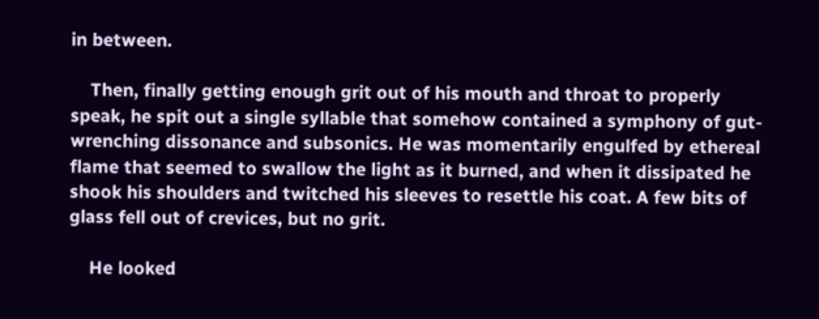in between.

    Then, finally getting enough grit out of his mouth and throat to properly speak, he spit out a single syllable that somehow contained a symphony of gut-wrenching dissonance and subsonics. He was momentarily engulfed by ethereal flame that seemed to swallow the light as it burned, and when it dissipated he shook his shoulders and twitched his sleeves to resettle his coat. A few bits of glass fell out of crevices, but no grit.

    He looked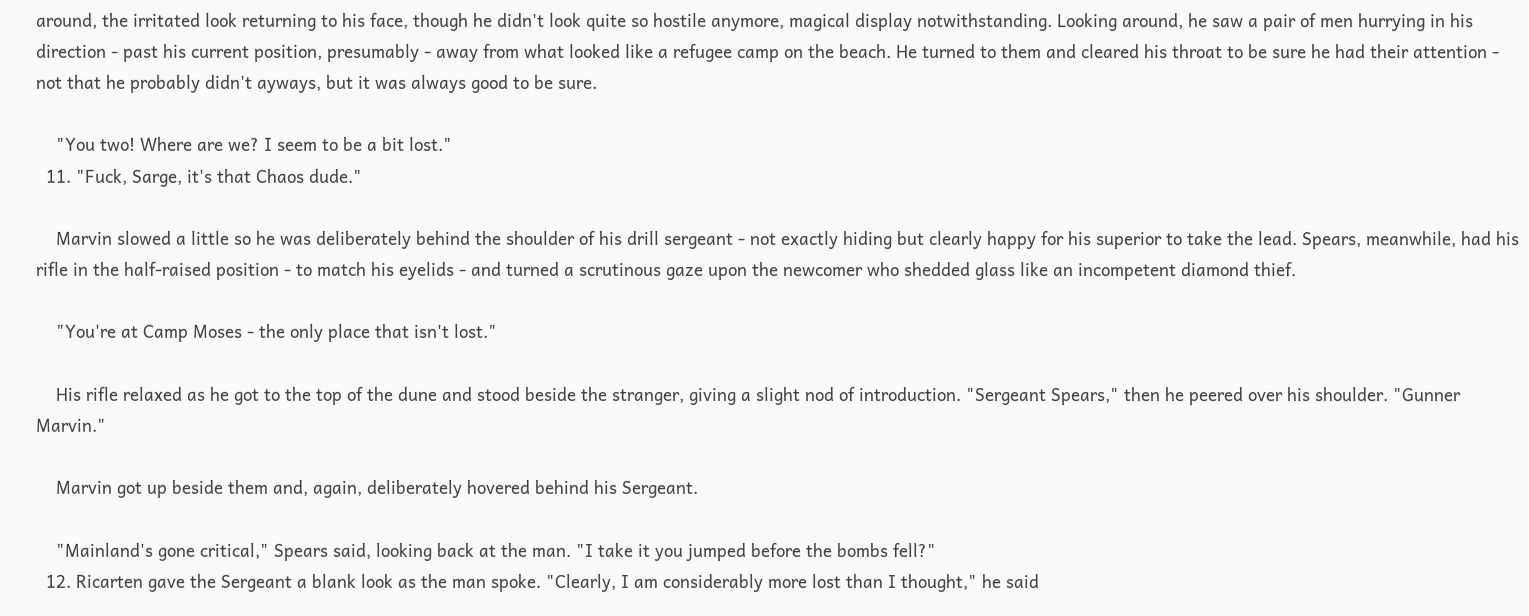around, the irritated look returning to his face, though he didn't look quite so hostile anymore, magical display notwithstanding. Looking around, he saw a pair of men hurrying in his direction - past his current position, presumably - away from what looked like a refugee camp on the beach. He turned to them and cleared his throat to be sure he had their attention - not that he probably didn't ayways, but it was always good to be sure.

    "You two! Where are we? I seem to be a bit lost."
  11. "Fuck, Sarge, it's that Chaos dude."

    Marvin slowed a little so he was deliberately behind the shoulder of his drill sergeant - not exactly hiding but clearly happy for his superior to take the lead. Spears, meanwhile, had his rifle in the half-raised position - to match his eyelids - and turned a scrutinous gaze upon the newcomer who shedded glass like an incompetent diamond thief.

    "You're at Camp Moses - the only place that isn't lost."

    His rifle relaxed as he got to the top of the dune and stood beside the stranger, giving a slight nod of introduction. "Sergeant Spears," then he peered over his shoulder. "Gunner Marvin."

    Marvin got up beside them and, again, deliberately hovered behind his Sergeant.

    "Mainland's gone critical," Spears said, looking back at the man. "I take it you jumped before the bombs fell?"
  12. Ricarten gave the Sergeant a blank look as the man spoke. "Clearly, I am considerably more lost than I thought," he said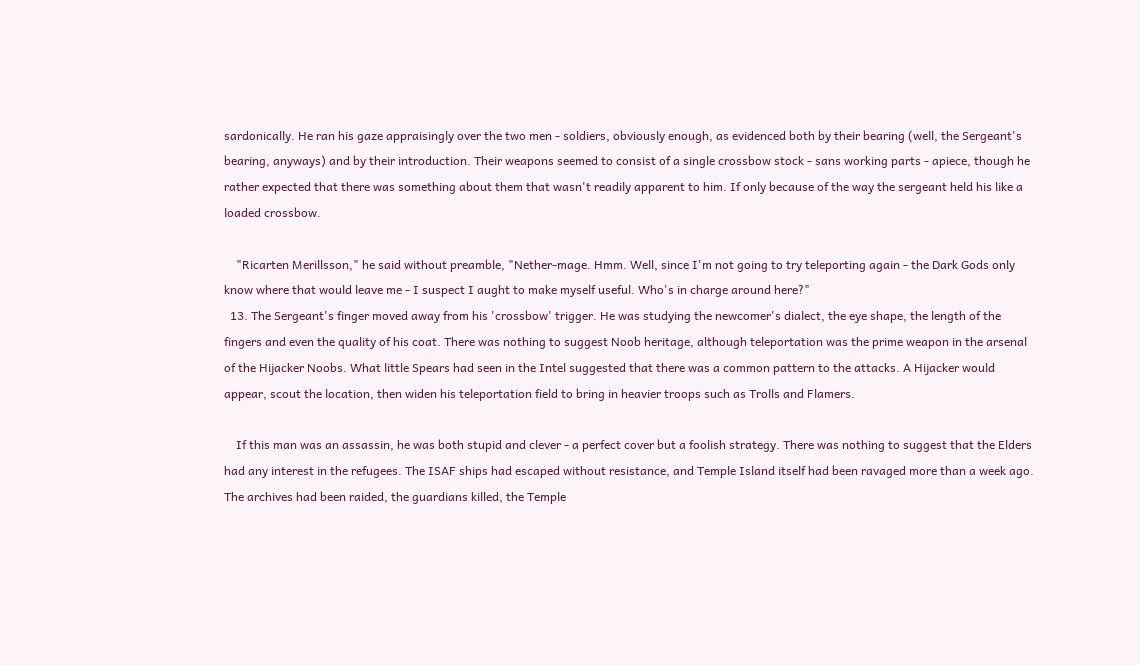sardonically. He ran his gaze appraisingly over the two men - soldiers, obviously enough, as evidenced both by their bearing (well, the Sergeant's bearing, anyways) and by their introduction. Their weapons seemed to consist of a single crossbow stock - sans working parts - apiece, though he rather expected that there was something about them that wasn't readily apparent to him. If only because of the way the sergeant held his like a loaded crossbow.

    "Ricarten Merillsson," he said without preamble, "Nether-mage. Hmm. Well, since I'm not going to try teleporting again - the Dark Gods only know where that would leave me - I suspect I aught to make myself useful. Who's in charge around here?"
  13. The Sergeant's finger moved away from his 'crossbow' trigger. He was studying the newcomer's dialect, the eye shape, the length of the fingers and even the quality of his coat. There was nothing to suggest Noob heritage, although teleportation was the prime weapon in the arsenal of the Hijacker Noobs. What little Spears had seen in the Intel suggested that there was a common pattern to the attacks. A Hijacker would appear, scout the location, then widen his teleportation field to bring in heavier troops such as Trolls and Flamers.

    If this man was an assassin, he was both stupid and clever - a perfect cover but a foolish strategy. There was nothing to suggest that the Elders had any interest in the refugees. The ISAF ships had escaped without resistance, and Temple Island itself had been ravaged more than a week ago. The archives had been raided, the guardians killed, the Temple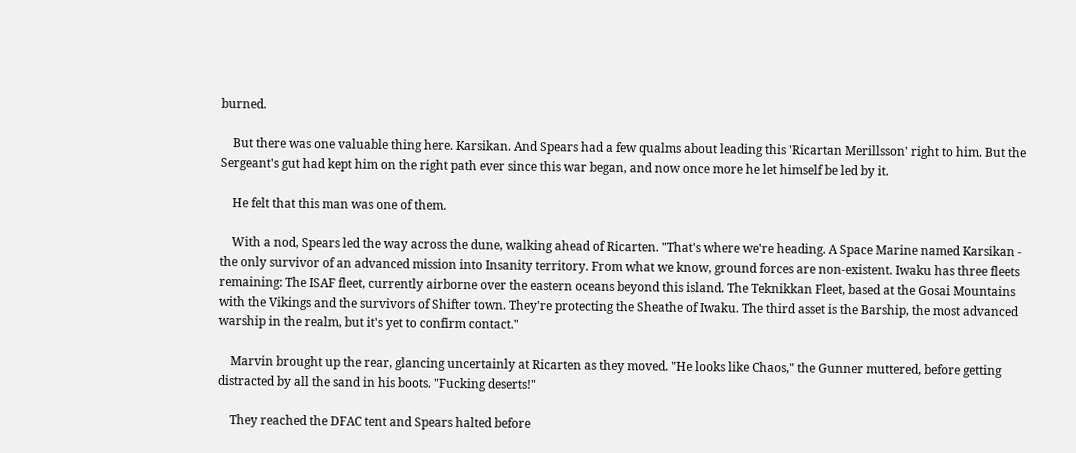burned.

    But there was one valuable thing here. Karsikan. And Spears had a few qualms about leading this 'Ricartan Merillsson' right to him. But the Sergeant's gut had kept him on the right path ever since this war began, and now once more he let himself be led by it.

    He felt that this man was one of them.

    With a nod, Spears led the way across the dune, walking ahead of Ricarten. "That's where we're heading. A Space Marine named Karsikan - the only survivor of an advanced mission into Insanity territory. From what we know, ground forces are non-existent. Iwaku has three fleets remaining: The ISAF fleet, currently airborne over the eastern oceans beyond this island. The Teknikkan Fleet, based at the Gosai Mountains with the Vikings and the survivors of Shifter town. They're protecting the Sheathe of Iwaku. The third asset is the Barship, the most advanced warship in the realm, but it's yet to confirm contact."

    Marvin brought up the rear, glancing uncertainly at Ricarten as they moved. "He looks like Chaos," the Gunner muttered, before getting distracted by all the sand in his boots. "Fucking deserts!"

    They reached the DFAC tent and Spears halted before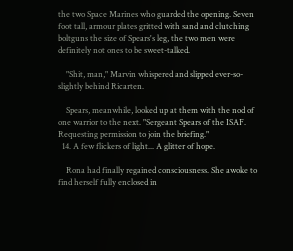the two Space Marines who guarded the opening. Seven foot tall, armour plates gritted with sand and clutching boltguns the size of Spears's leg, the two men were definitely not ones to be sweet-talked.

    "Shit, man," Marvin whispered and slipped ever-so-slightly behind Ricarten.

    Spears, meanwhile, looked up at them with the nod of one warrior to the next. "Sergeant Spears of the ISAF. Requesting permission to join the briefing."
  14. A few flickers of light... A glitter of hope.

    Rona had finally regained consciousness. She awoke to find herself fully enclosed in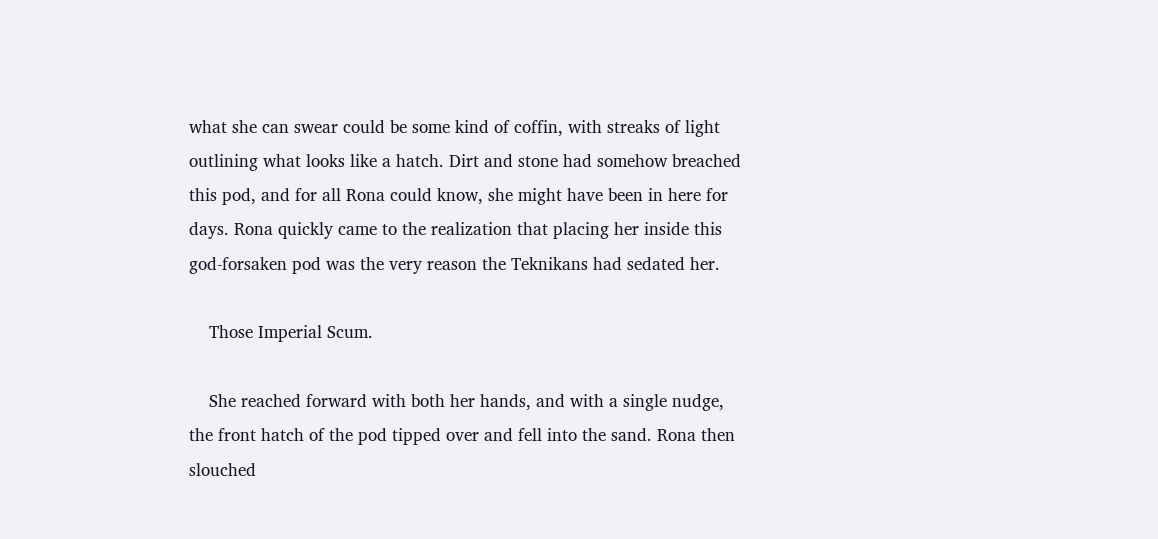what she can swear could be some kind of coffin, with streaks of light outlining what looks like a hatch. Dirt and stone had somehow breached this pod, and for all Rona could know, she might have been in here for days. Rona quickly came to the realization that placing her inside this god-forsaken pod was the very reason the Teknikans had sedated her.

    Those Imperial Scum.

    She reached forward with both her hands, and with a single nudge, the front hatch of the pod tipped over and fell into the sand. Rona then slouched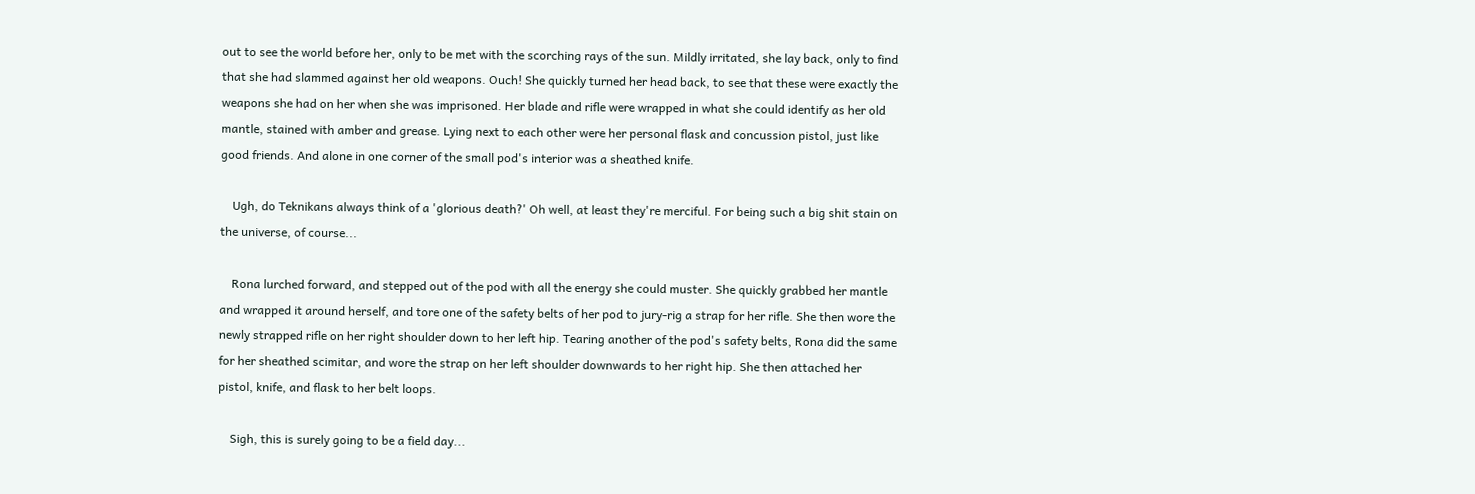out to see the world before her, only to be met with the scorching rays of the sun. Mildly irritated, she lay back, only to find that she had slammed against her old weapons. Ouch! She quickly turned her head back, to see that these were exactly the weapons she had on her when she was imprisoned. Her blade and rifle were wrapped in what she could identify as her old mantle, stained with amber and grease. Lying next to each other were her personal flask and concussion pistol, just like good friends. And alone in one corner of the small pod's interior was a sheathed knife.

    Ugh, do Teknikans always think of a 'glorious death?' Oh well, at least they're merciful. For being such a big shit stain on the universe, of course...

    Rona lurched forward, and stepped out of the pod with all the energy she could muster. She quickly grabbed her mantle and wrapped it around herself, and tore one of the safety belts of her pod to jury-rig a strap for her rifle. She then wore the newly strapped rifle on her right shoulder down to her left hip. Tearing another of the pod's safety belts, Rona did the same for her sheathed scimitar, and wore the strap on her left shoulder downwards to her right hip. She then attached her pistol, knife, and flask to her belt loops.

    Sigh, this is surely going to be a field day...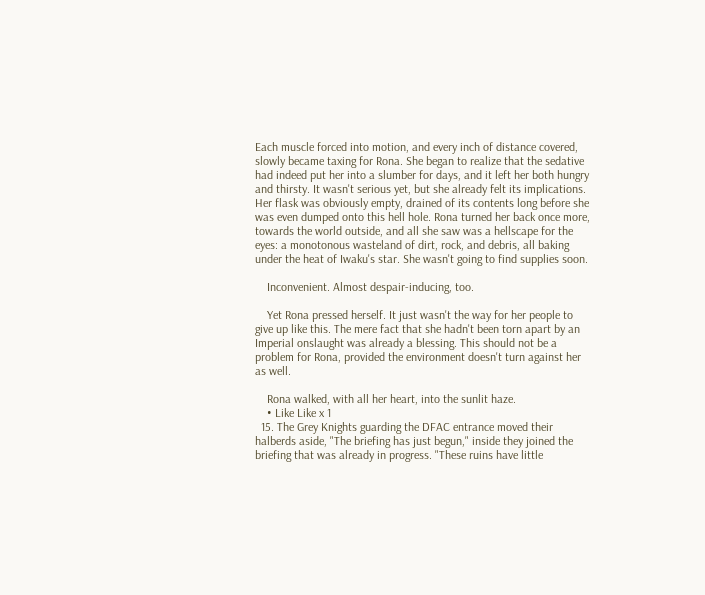Each muscle forced into motion, and every inch of distance covered, slowly became taxing for Rona. She began to realize that the sedative had indeed put her into a slumber for days, and it left her both hungry and thirsty. It wasn't serious yet, but she already felt its implications. Her flask was obviously empty, drained of its contents long before she was even dumped onto this hell hole. Rona turned her back once more, towards the world outside, and all she saw was a hellscape for the eyes: a monotonous wasteland of dirt, rock, and debris, all baking under the heat of Iwaku's star. She wasn't going to find supplies soon.

    Inconvenient. Almost despair-inducing, too.

    Yet Rona pressed herself. It just wasn't the way for her people to give up like this. The mere fact that she hadn't been torn apart by an Imperial onslaught was already a blessing. This should not be a problem for Rona, provided the environment doesn't turn against her as well.

    Rona walked, with all her heart, into the sunlit haze.
    • Like Like x 1
  15. The Grey Knights guarding the DFAC entrance moved their halberds aside, "The briefing has just begun," inside they joined the briefing that was already in progress. "These ruins have little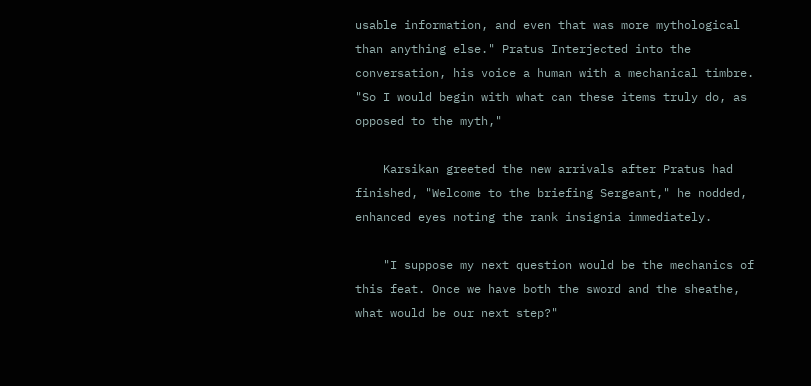usable information, and even that was more mythological than anything else." Pratus Interjected into the conversation, his voice a human with a mechanical timbre. "So I would begin with what can these items truly do, as opposed to the myth,"

    Karsikan greeted the new arrivals after Pratus had finished, "Welcome to the briefing Sergeant," he nodded, enhanced eyes noting the rank insignia immediately.

    "I suppose my next question would be the mechanics of this feat. Once we have both the sword and the sheathe, what would be our next step?"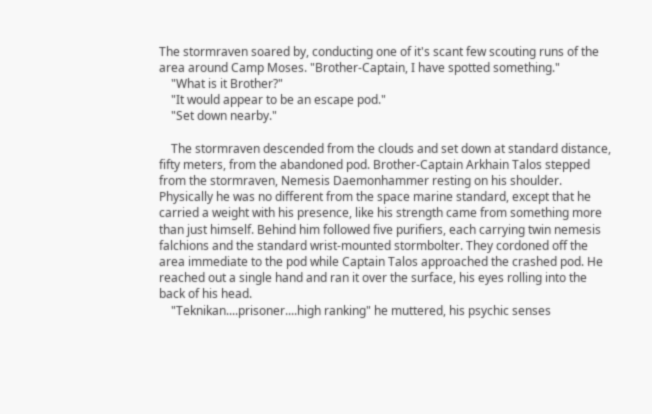The stormraven soared by, conducting one of it's scant few scouting runs of the area around Camp Moses. "Brother-Captain, I have spotted something."
    "What is it Brother?"
    "It would appear to be an escape pod."
    "Set down nearby."

    The stormraven descended from the clouds and set down at standard distance, fifty meters, from the abandoned pod. Brother-Captain Arkhain Talos stepped from the stormraven, Nemesis Daemonhammer resting on his shoulder. Physically he was no different from the space marine standard, except that he carried a weight with his presence, like his strength came from something more than just himself. Behind him followed five purifiers, each carrying twin nemesis falchions and the standard wrist-mounted stormbolter. They cordoned off the area immediate to the pod while Captain Talos approached the crashed pod. He reached out a single hand and ran it over the surface, his eyes rolling into the back of his head.
    "Teknikan....prisoner....high ranking" he muttered, his psychic senses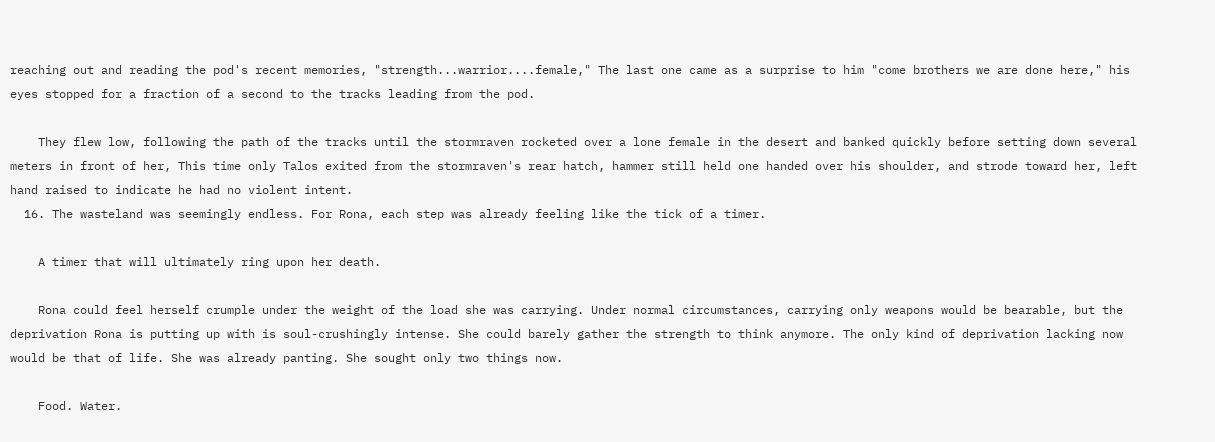reaching out and reading the pod's recent memories, "strength...warrior....female," The last one came as a surprise to him "come brothers we are done here," his eyes stopped for a fraction of a second to the tracks leading from the pod.

    They flew low, following the path of the tracks until the stormraven rocketed over a lone female in the desert and banked quickly before setting down several meters in front of her, This time only Talos exited from the stormraven's rear hatch, hammer still held one handed over his shoulder, and strode toward her, left hand raised to indicate he had no violent intent.
  16. The wasteland was seemingly endless. For Rona, each step was already feeling like the tick of a timer.

    A timer that will ultimately ring upon her death.

    Rona could feel herself crumple under the weight of the load she was carrying. Under normal circumstances, carrying only weapons would be bearable, but the deprivation Rona is putting up with is soul-crushingly intense. She could barely gather the strength to think anymore. The only kind of deprivation lacking now would be that of life. She was already panting. She sought only two things now.

    Food. Water.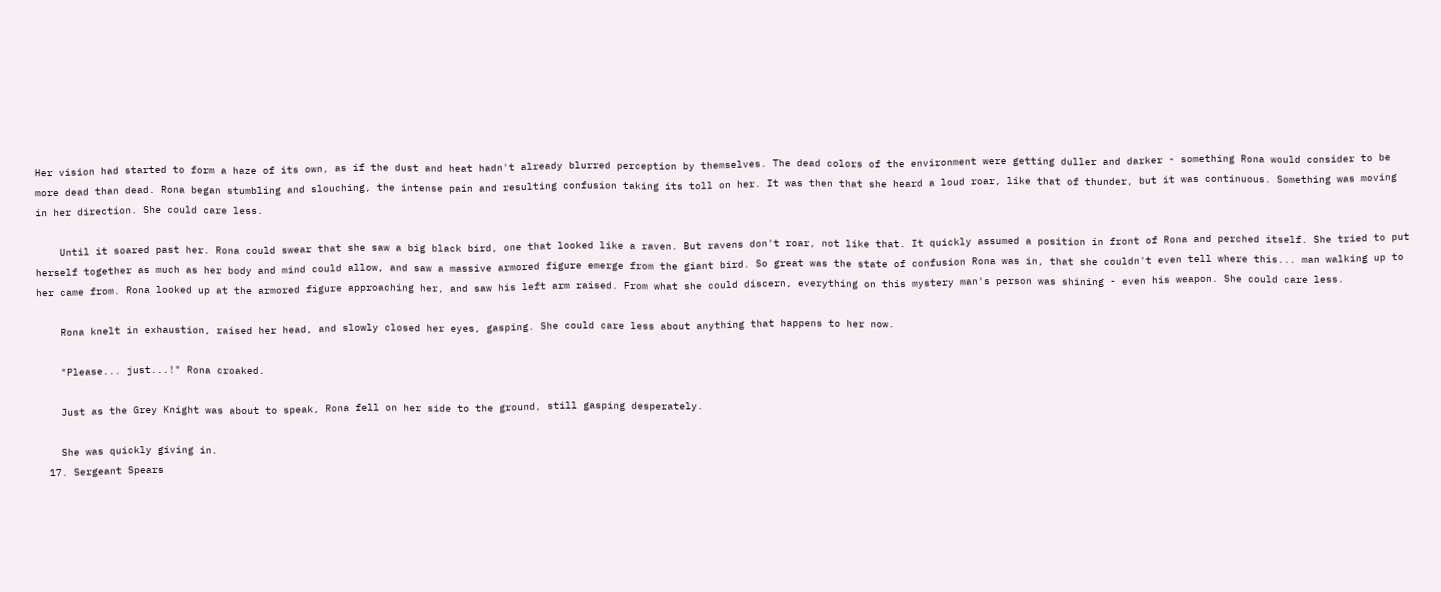Her vision had started to form a haze of its own, as if the dust and heat hadn't already blurred perception by themselves. The dead colors of the environment were getting duller and darker - something Rona would consider to be more dead than dead. Rona began stumbling and slouching, the intense pain and resulting confusion taking its toll on her. It was then that she heard a loud roar, like that of thunder, but it was continuous. Something was moving in her direction. She could care less.

    Until it soared past her. Rona could swear that she saw a big black bird, one that looked like a raven. But ravens don't roar, not like that. It quickly assumed a position in front of Rona and perched itself. She tried to put herself together as much as her body and mind could allow, and saw a massive armored figure emerge from the giant bird. So great was the state of confusion Rona was in, that she couldn't even tell where this... man walking up to her came from. Rona looked up at the armored figure approaching her, and saw his left arm raised. From what she could discern, everything on this mystery man's person was shining - even his weapon. She could care less.

    Rona knelt in exhaustion, raised her head, and slowly closed her eyes, gasping. She could care less about anything that happens to her now.

    "Please... just...!" Rona croaked.

    Just as the Grey Knight was about to speak, Rona fell on her side to the ground, still gasping desperately.

    She was quickly giving in.
  17. Sergeant Spears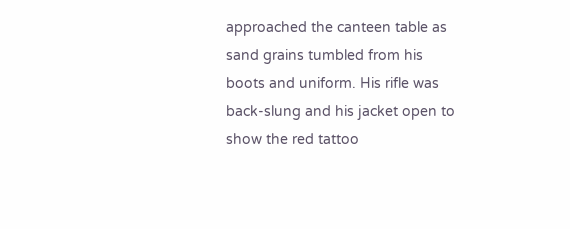approached the canteen table as sand grains tumbled from his boots and uniform. His rifle was back-slung and his jacket open to show the red tattoo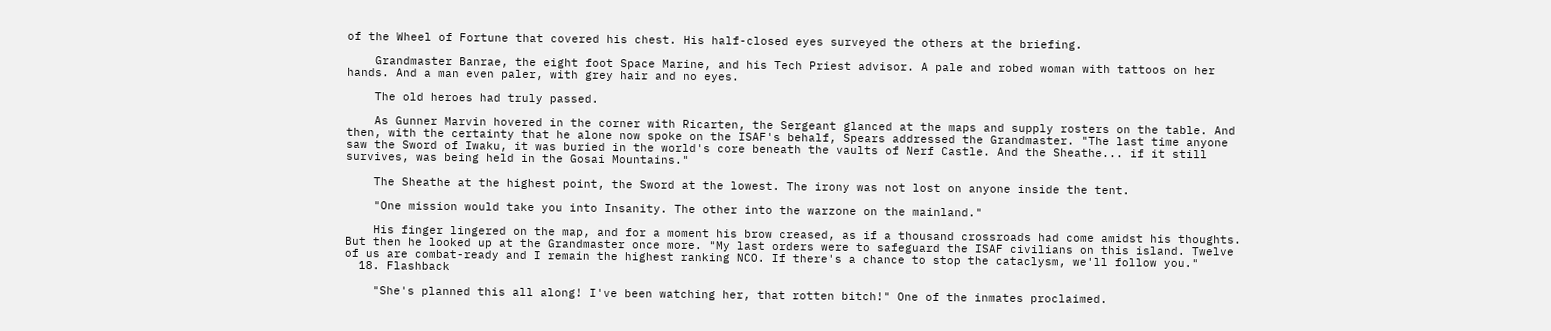of the Wheel of Fortune that covered his chest. His half-closed eyes surveyed the others at the briefing.

    Grandmaster Banrae, the eight foot Space Marine, and his Tech Priest advisor. A pale and robed woman with tattoos on her hands. And a man even paler, with grey hair and no eyes.

    The old heroes had truly passed.

    As Gunner Marvin hovered in the corner with Ricarten, the Sergeant glanced at the maps and supply rosters on the table. And then, with the certainty that he alone now spoke on the ISAF's behalf, Spears addressed the Grandmaster. "The last time anyone saw the Sword of Iwaku, it was buried in the world's core beneath the vaults of Nerf Castle. And the Sheathe... if it still survives, was being held in the Gosai Mountains."

    The Sheathe at the highest point, the Sword at the lowest. The irony was not lost on anyone inside the tent.

    "One mission would take you into Insanity. The other into the warzone on the mainland."

    His finger lingered on the map, and for a moment his brow creased, as if a thousand crossroads had come amidst his thoughts. But then he looked up at the Grandmaster once more. "My last orders were to safeguard the ISAF civilians on this island. Twelve of us are combat-ready and I remain the highest ranking NCO. If there's a chance to stop the cataclysm, we'll follow you."
  18. Flashback

    "She's planned this all along! I've been watching her, that rotten bitch!" One of the inmates proclaimed.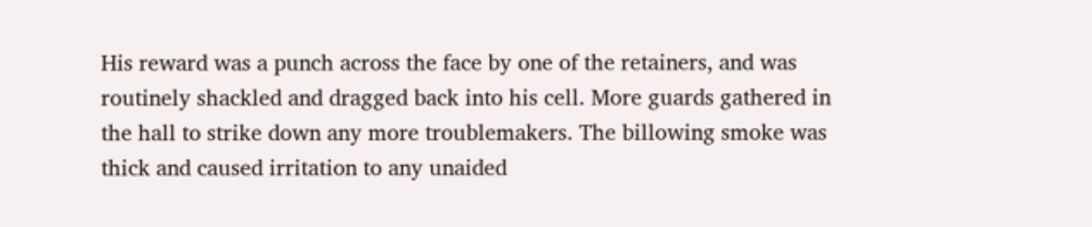His reward was a punch across the face by one of the retainers, and was routinely shackled and dragged back into his cell. More guards gathered in the hall to strike down any more troublemakers. The billowing smoke was thick and caused irritation to any unaided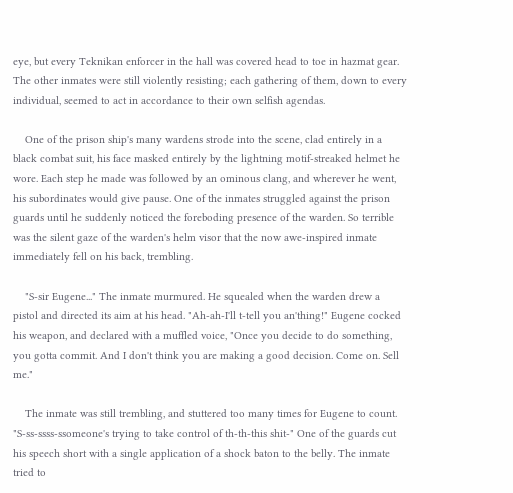eye, but every Teknikan enforcer in the hall was covered head to toe in hazmat gear. The other inmates were still violently resisting; each gathering of them, down to every individual, seemed to act in accordance to their own selfish agendas.

    One of the prison ship's many wardens strode into the scene, clad entirely in a black combat suit, his face masked entirely by the lightning motif-streaked helmet he wore. Each step he made was followed by an ominous clang, and wherever he went, his subordinates would give pause. One of the inmates struggled against the prison guards until he suddenly noticed the foreboding presence of the warden. So terrible was the silent gaze of the warden's helm visor that the now awe-inspired inmate immediately fell on his back, trembling.

    "S-sir Eugene..." The inmate murmured. He squealed when the warden drew a pistol and directed its aim at his head. "Ah-ah-I'll t-tell you an'thing!" Eugene cocked his weapon, and declared with a muffled voice, "Once you decide to do something, you gotta commit. And I don't think you are making a good decision. Come on. Sell me."

    The inmate was still trembling, and stuttered too many times for Eugene to count. "S-ss-ssss-ssomeone's trying to take control of th-th-this shit-" One of the guards cut his speech short with a single application of a shock baton to the belly. The inmate tried to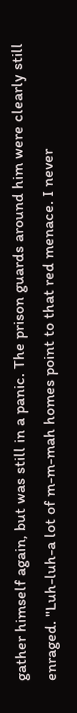gather himself again, but was still in a panic. The prison guards around him were clearly still enraged. "Luh-luh-a lot of m-m-mah homes point to that red menace. I never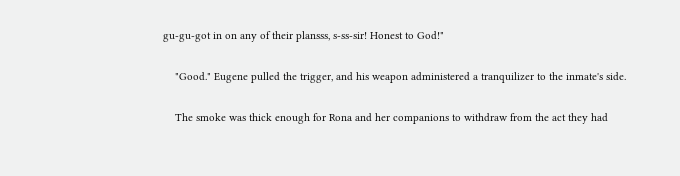gu-gu-got in on any of their plansss, s-ss-sir! Honest to God!"

    "Good." Eugene pulled the trigger, and his weapon administered a tranquilizer to the inmate's side.

    The smoke was thick enough for Rona and her companions to withdraw from the act they had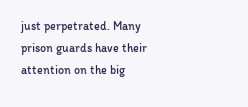just perpetrated. Many prison guards have their attention on the big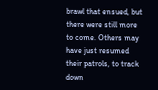brawl that ensued, but there were still more to come. Others may have just resumed their patrols, to track down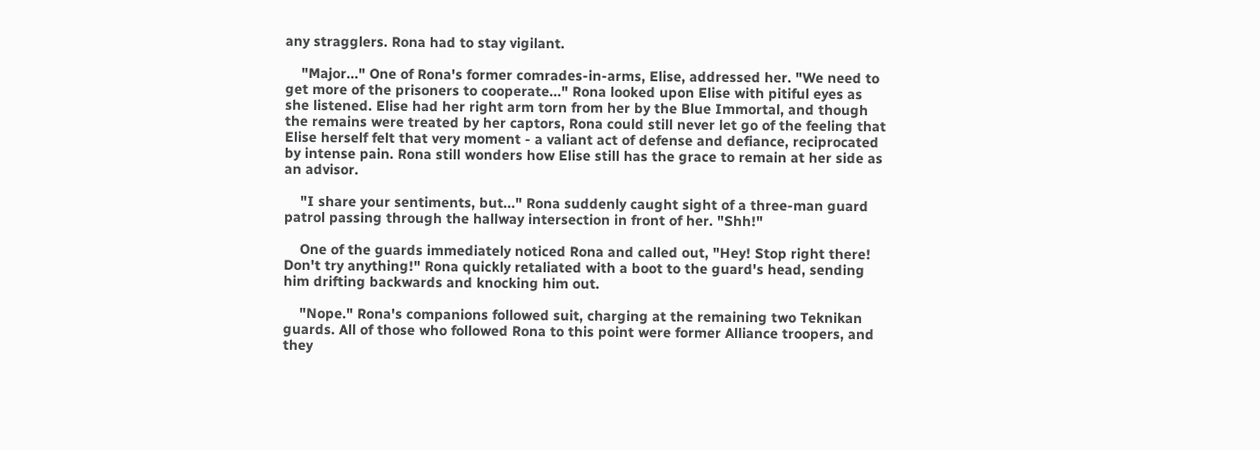any stragglers. Rona had to stay vigilant.

    "Major..." One of Rona's former comrades-in-arms, Elise, addressed her. "We need to get more of the prisoners to cooperate..." Rona looked upon Elise with pitiful eyes as she listened. Elise had her right arm torn from her by the Blue Immortal, and though the remains were treated by her captors, Rona could still never let go of the feeling that Elise herself felt that very moment - a valiant act of defense and defiance, reciprocated by intense pain. Rona still wonders how Elise still has the grace to remain at her side as an advisor.

    "I share your sentiments, but..." Rona suddenly caught sight of a three-man guard patrol passing through the hallway intersection in front of her. "Shh!"

    One of the guards immediately noticed Rona and called out, "Hey! Stop right there! Don't try anything!" Rona quickly retaliated with a boot to the guard's head, sending him drifting backwards and knocking him out.

    "Nope." Rona's companions followed suit, charging at the remaining two Teknikan guards. All of those who followed Rona to this point were former Alliance troopers, and they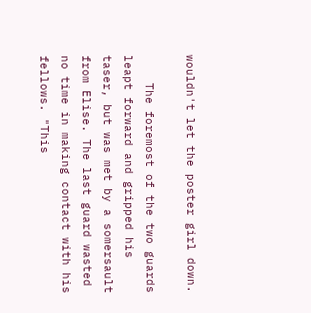wouldn't let the poster girl down.

    The foremost of the two guards leapt forward and gripped his taser, but was met by a somersault from Elise. The last guard wasted no time in making contact with his fellows. "This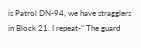is Patrol DN-94, we have stragglers in Block 21. I repeat-" The guard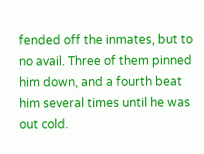fended off the inmates, but to no avail. Three of them pinned him down, and a fourth beat him several times until he was out cold.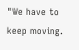"We have to keep moving.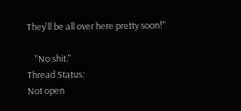They'll be all over here pretty soon!"

    "No shit."
Thread Status:
Not open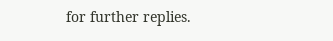for further replies.